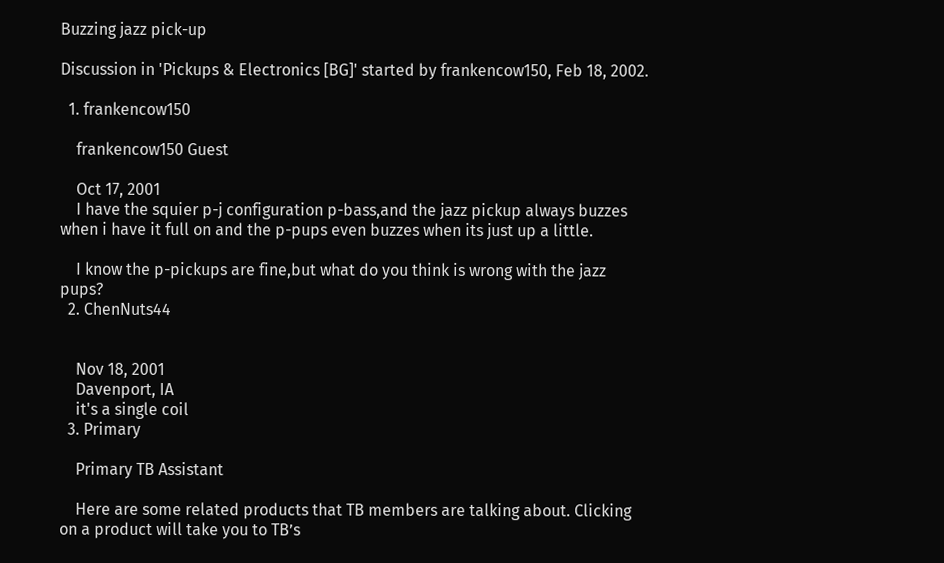Buzzing jazz pick-up

Discussion in 'Pickups & Electronics [BG]' started by frankencow150, Feb 18, 2002.

  1. frankencow150

    frankencow150 Guest

    Oct 17, 2001
    I have the squier p-j configuration p-bass,and the jazz pickup always buzzes when i have it full on and the p-pups even buzzes when its just up a little.

    I know the p-pickups are fine,but what do you think is wrong with the jazz pups?
  2. ChenNuts44


    Nov 18, 2001
    Davenport, IA
    it's a single coil
  3. Primary

    Primary TB Assistant

    Here are some related products that TB members are talking about. Clicking on a product will take you to TB’s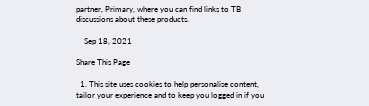partner, Primary, where you can find links to TB discussions about these products.

    Sep 18, 2021

Share This Page

  1. This site uses cookies to help personalise content, tailor your experience and to keep you logged in if you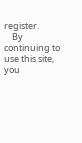register.
    By continuing to use this site, you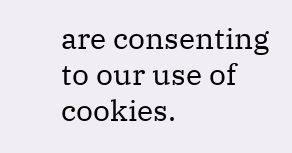are consenting to our use of cookies.